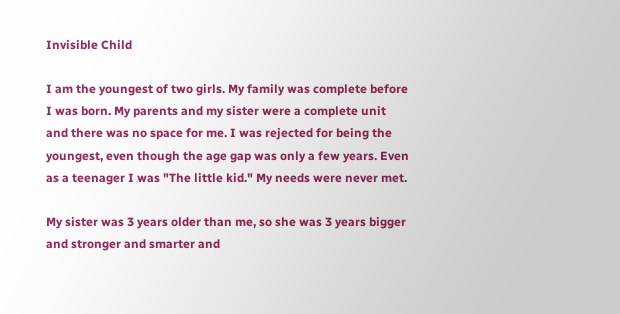Invisible Child

I am the youngest of two girls. My family was complete before I was born. My parents and my sister were a complete unit and there was no space for me. I was rejected for being the youngest, even though the age gap was only a few years. Even as a teenager I was "The little kid." My needs were never met.

My sister was 3 years older than me, so she was 3 years bigger and stronger and smarter and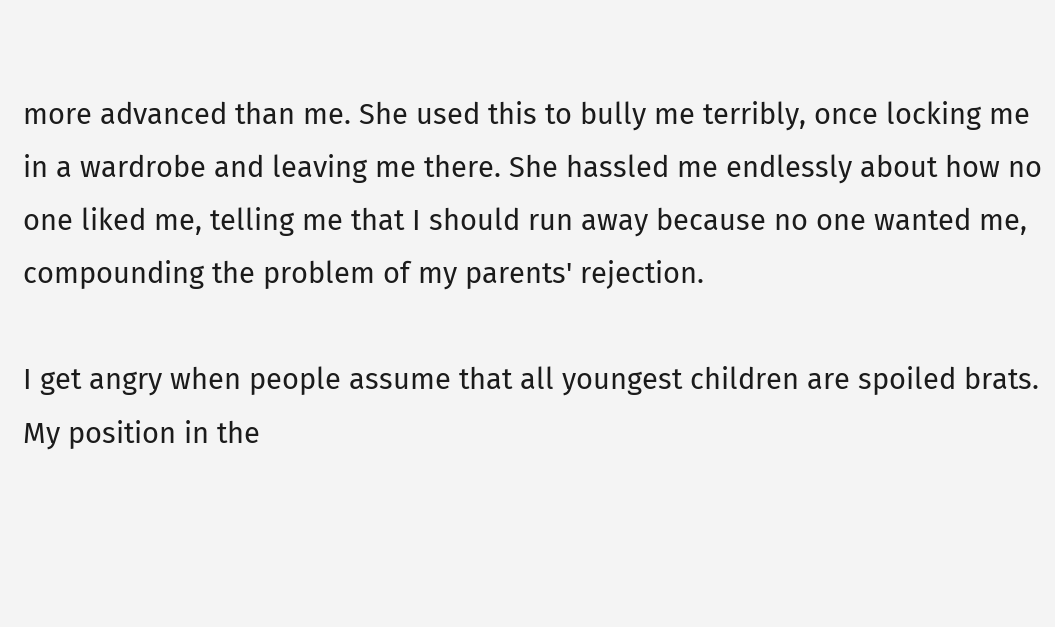more advanced than me. She used this to bully me terribly, once locking me in a wardrobe and leaving me there. She hassled me endlessly about how no one liked me, telling me that I should run away because no one wanted me, compounding the problem of my parents' rejection.

I get angry when people assume that all youngest children are spoiled brats. My position in the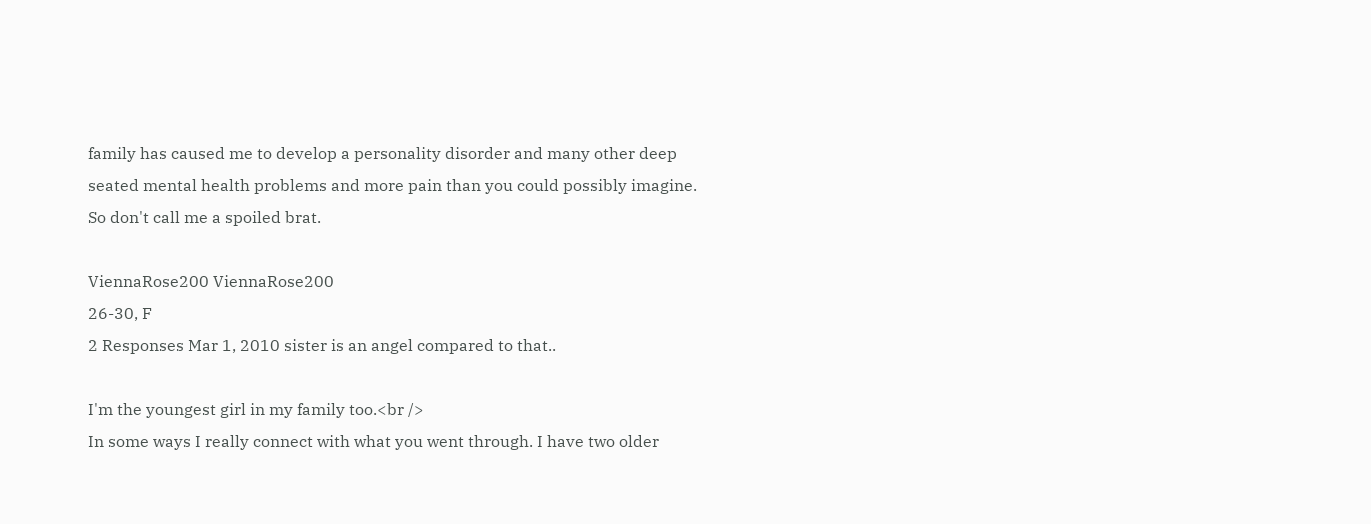family has caused me to develop a personality disorder and many other deep seated mental health problems and more pain than you could possibly imagine. So don't call me a spoiled brat.

ViennaRose200 ViennaRose200
26-30, F
2 Responses Mar 1, 2010 sister is an angel compared to that..

I'm the youngest girl in my family too.<br />
In some ways I really connect with what you went through. I have two older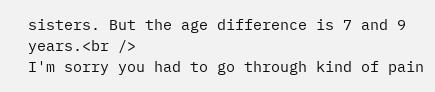sisters. But the age difference is 7 and 9 years.<br />
I'm sorry you had to go through kind of pain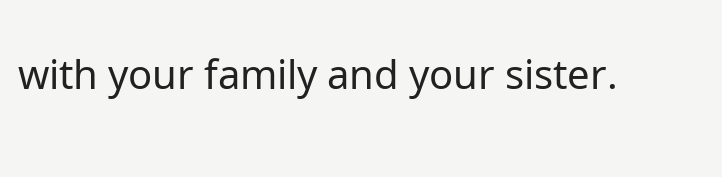with your family and your sister.